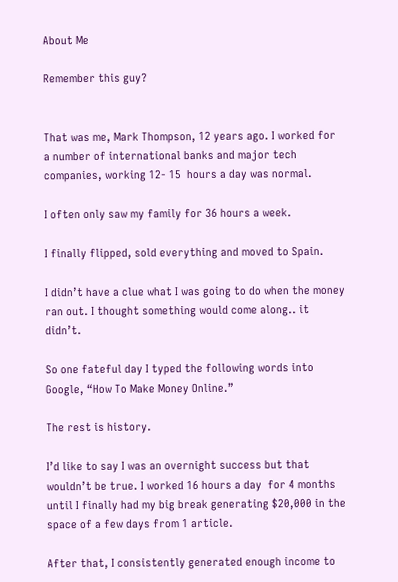About Me

Remember this guy?


That was me, Mark Thompson, 12 years ago. I worked for a number of international banks and major tech companies, working 12- 15  hours a day was normal.

I often only saw my family for 36 hours a week.

I finally flipped, sold everything and moved to Spain.

I didn’t have a clue what I was going to do when the money ran out. I thought something would come along.. it didn’t.

So one fateful day I typed the following words into Google, “How To Make Money Online.”

The rest is history.

I’d like to say I was an overnight success but that wouldn’t be true. I worked 16 hours a day  for 4 months until I finally had my big break generating $20,000 in the space of a few days from 1 article.

After that, I consistently generated enough income to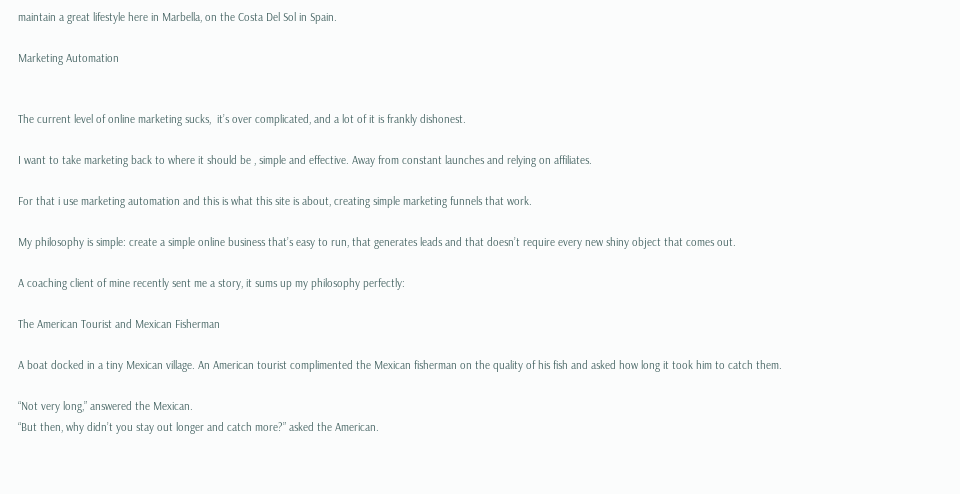maintain a great lifestyle here in Marbella, on the Costa Del Sol in Spain.

Marketing Automation


The current level of online marketing sucks,  it’s over complicated, and a lot of it is frankly dishonest.

I want to take marketing back to where it should be , simple and effective. Away from constant launches and relying on affiliates.

For that i use marketing automation and this is what this site is about, creating simple marketing funnels that work.

My philosophy is simple: create a simple online business that’s easy to run, that generates leads and that doesn’t require every new shiny object that comes out.

A coaching client of mine recently sent me a story, it sums up my philosophy perfectly:

The American Tourist and Mexican Fisherman

A boat docked in a tiny Mexican village. An American tourist complimented the Mexican fisherman on the quality of his fish and asked how long it took him to catch them.

“Not very long,” answered the Mexican.
“But then, why didn’t you stay out longer and catch more?” asked the American.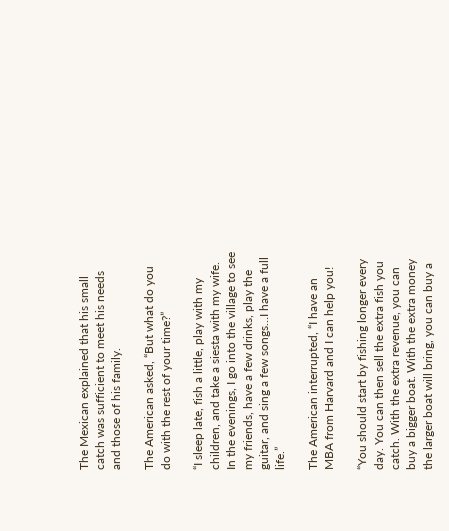The Mexican explained that his small catch was sufficient to meet his needs and those of his family.

The American asked, “But what do you do with the rest of your time?”

“I sleep late, fish a little, play with my children, and take a siesta with my wife. In the evenings, I go into the village to see my friends, have a few drinks, play the guitar, and sing a few songs…I have a full life.”

The American interrupted, “I have an MBA from Harvard and I can help you!

“You should start by fishing longer every day. You can then sell the extra fish you catch. With the extra revenue, you can buy a bigger boat. With the extra money the larger boat will bring, you can buy a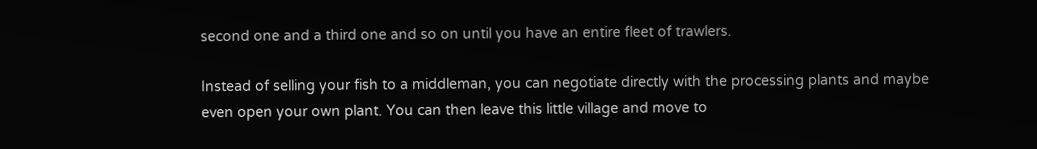second one and a third one and so on until you have an entire fleet of trawlers.

Instead of selling your fish to a middleman, you can negotiate directly with the processing plants and maybe even open your own plant. You can then leave this little village and move to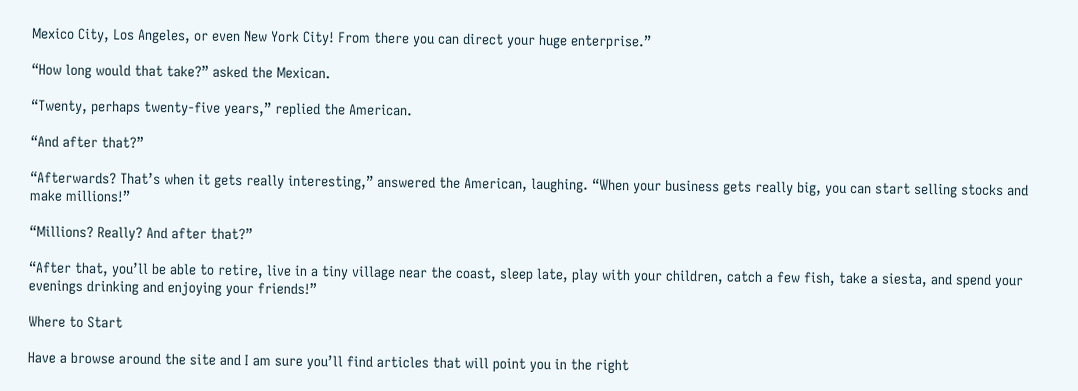Mexico City, Los Angeles, or even New York City! From there you can direct your huge enterprise.”

“How long would that take?” asked the Mexican.

“Twenty, perhaps twenty-five years,” replied the American.

“And after that?”

“Afterwards? That’s when it gets really interesting,” answered the American, laughing. “When your business gets really big, you can start selling stocks and make millions!”

“Millions? Really? And after that?”

“After that, you’ll be able to retire, live in a tiny village near the coast, sleep late, play with your children, catch a few fish, take a siesta, and spend your evenings drinking and enjoying your friends!”

Where to Start

Have a browse around the site and I am sure you’ll find articles that will point you in the right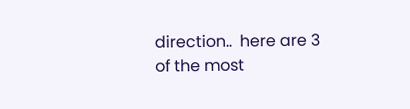direction..  here are 3 of the most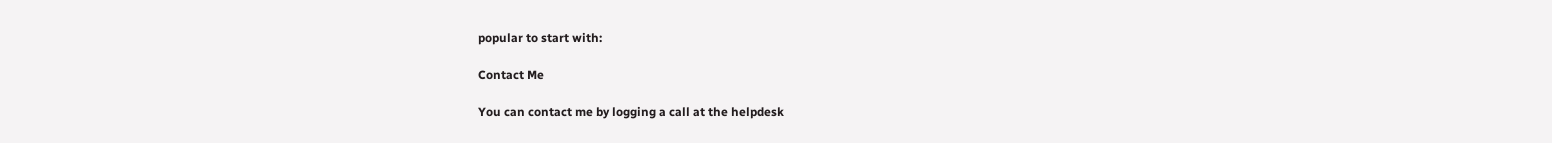popular to start with:

Contact Me

You can contact me by logging a call at the helpdesk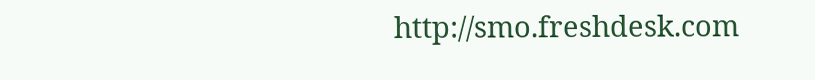http://smo.freshdesk.com